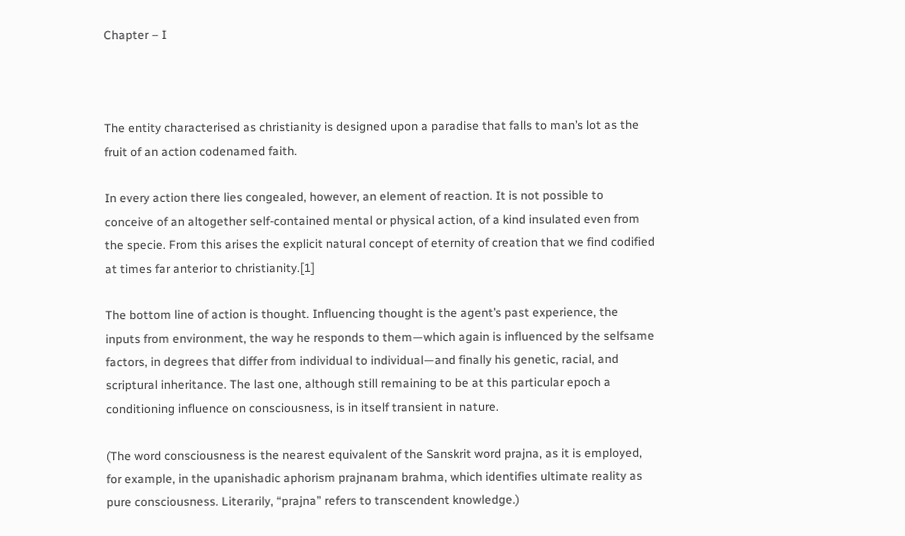Chapter – I



The entity characterised as christianity is designed upon a paradise that falls to man’s lot as the fruit of an action codenamed faith.

In every action there lies congealed, however, an element of reaction. It is not possible to conceive of an altogether self-contained mental or physical action, of a kind insulated even from the specie. From this arises the explicit natural concept of eternity of creation that we find codified at times far anterior to christianity.[1]

The bottom line of action is thought. Influencing thought is the agent’s past experience, the inputs from environment, the way he responds to them—which again is influenced by the selfsame factors, in degrees that differ from individual to individual—and finally his genetic, racial, and scriptural inheritance. The last one, although still remaining to be at this particular epoch a conditioning influence on consciousness, is in itself transient in nature.

(The word consciousness is the nearest equivalent of the Sanskrit word prajna, as it is employed, for example, in the upanishadic aphorism prajnanam brahma, which identifies ultimate reality as pure consciousness. Literarily, “prajna” refers to transcendent knowledge.)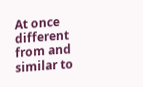At once different from and similar to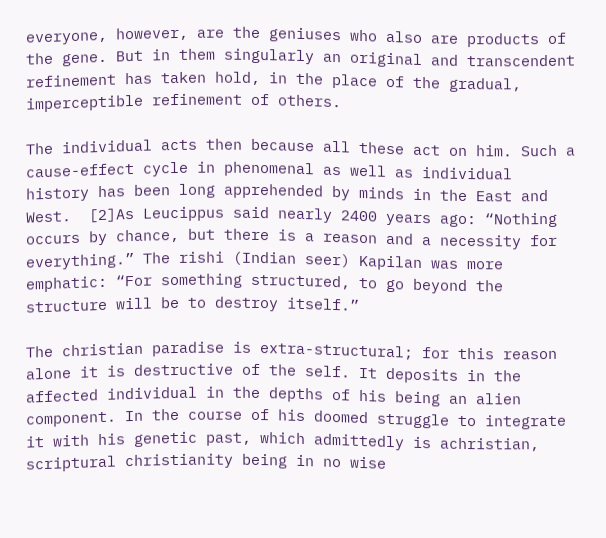everyone, however, are the geniuses who also are products of the gene. But in them singularly an original and transcendent refinement has taken hold, in the place of the gradual, imperceptible refinement of others.

The individual acts then because all these act on him. Such a cause-effect cycle in phenomenal as well as individual history has been long apprehended by minds in the East and West.  [2]As Leucippus said nearly 2400 years ago: “Nothing occurs by chance, but there is a reason and a necessity for everything.” The rishi (Indian seer) Kapilan was more emphatic: “For something structured, to go beyond the structure will be to destroy itself.”

The christian paradise is extra-structural; for this reason alone it is destructive of the self. It deposits in the affected individual in the depths of his being an alien component. In the course of his doomed struggle to integrate it with his genetic past, which admittedly is achristian, scriptural christianity being in no wise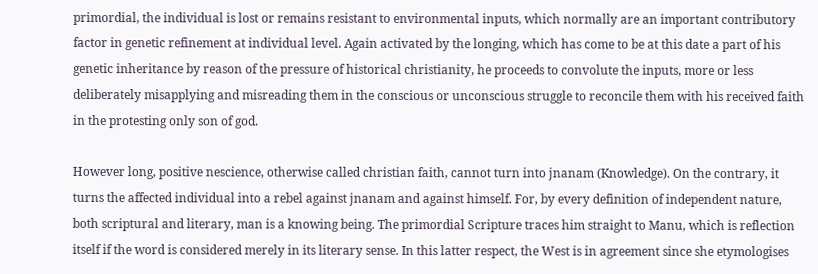primordial, the individual is lost or remains resistant to environmental inputs, which normally are an important contributory factor in genetic refinement at individual level. Again activated by the longing, which has come to be at this date a part of his genetic inheritance by reason of the pressure of historical christianity, he proceeds to convolute the inputs, more or less deliberately misapplying and misreading them in the conscious or unconscious struggle to reconcile them with his received faith in the protesting only son of god.

However long, positive nescience, otherwise called christian faith, cannot turn into jnanam (Knowledge). On the contrary, it turns the affected individual into a rebel against jnanam and against himself. For, by every definition of independent nature, both scriptural and literary, man is a knowing being. The primordial Scripture traces him straight to Manu, which is reflection itself if the word is considered merely in its literary sense. In this latter respect, the West is in agreement since she etymologises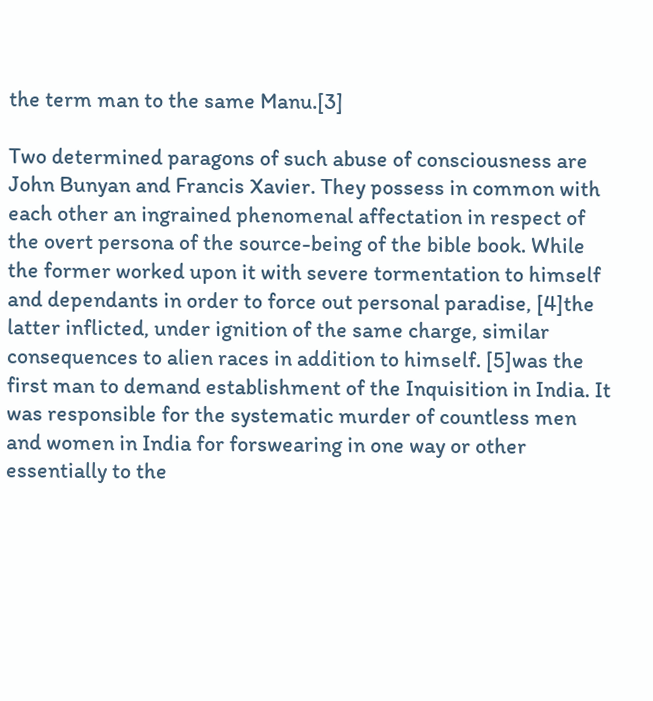the term man to the same Manu.[3]

Two determined paragons of such abuse of consciousness are John Bunyan and Francis Xavier. They possess in common with each other an ingrained phenomenal affectation in respect of the overt persona of the source-being of the bible book. While the former worked upon it with severe tormentation to himself and dependants in order to force out personal paradise, [4]the latter inflicted, under ignition of the same charge, similar consequences to alien races in addition to himself. [5]was the first man to demand establishment of the Inquisition in India. It was responsible for the systematic murder of countless men and women in India for forswearing in one way or other essentially to the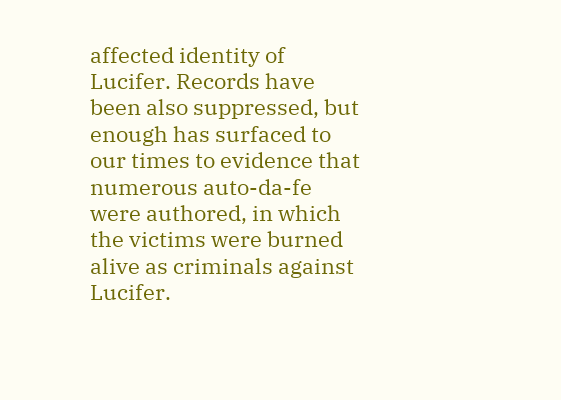affected identity of Lucifer. Records have been also suppressed, but enough has surfaced to our times to evidence that numerous auto-da-fe were authored, in which the victims were burned alive as criminals against Lucifer.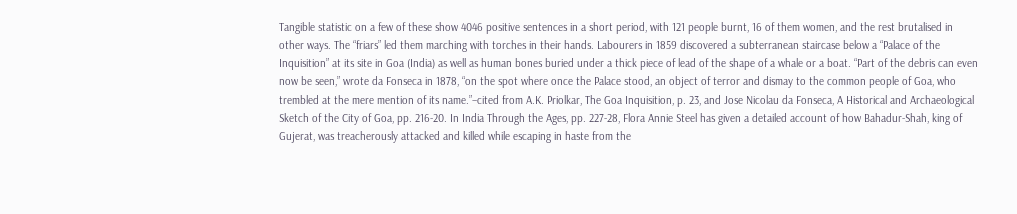Tangible statistic on a few of these show 4046 positive sentences in a short period, with 121 people burnt, 16 of them women, and the rest brutalised in other ways. The “friars” led them marching with torches in their hands. Labourers in 1859 discovered a subterranean staircase below a “Palace of the Inquisition” at its site in Goa (India) as well as human bones buried under a thick piece of lead of the shape of a whale or a boat. “Part of the debris can even now be seen,” wrote da Fonseca in 1878, “on the spot where once the Palace stood, an object of terror and dismay to the common people of Goa, who trembled at the mere mention of its name.”–cited from A.K. Priolkar, The Goa Inquisition, p. 23, and Jose Nicolau da Fonseca, A Historical and Archaeological Sketch of the City of Goa, pp. 216-20. In India Through the Ages, pp. 227-28, Flora Annie Steel has given a detailed account of how Bahadur-Shah, king of Gujerat, was treacherously attacked and killed while escaping in haste from the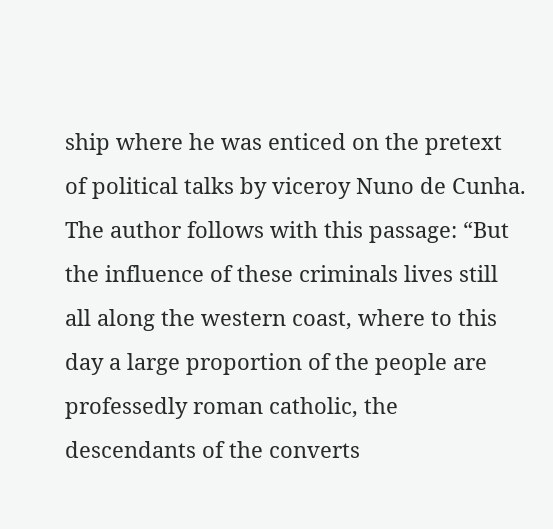ship where he was enticed on the pretext of political talks by viceroy Nuno de Cunha. The author follows with this passage: “But the influence of these criminals lives still all along the western coast, where to this day a large proportion of the people are professedly roman catholic, the descendants of the converts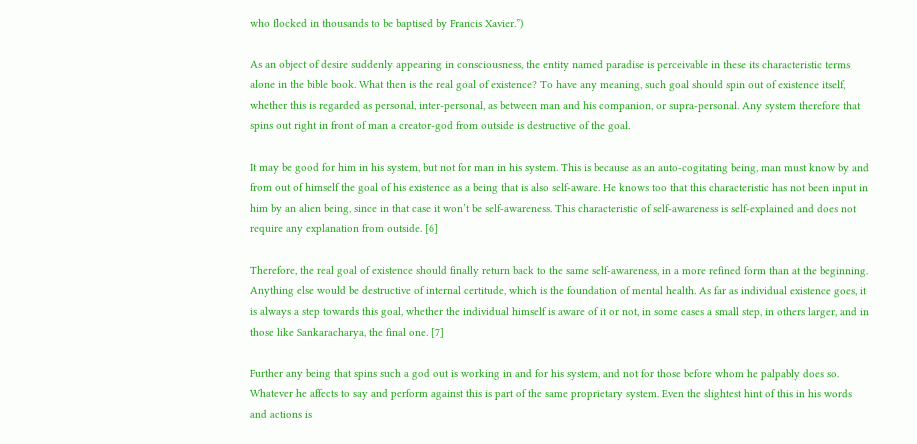who flocked in thousands to be baptised by Francis Xavier.”)

As an object of desire suddenly appearing in consciousness, the entity named paradise is perceivable in these its characteristic terms alone in the bible book. What then is the real goal of existence? To have any meaning, such goal should spin out of existence itself, whether this is regarded as personal, inter-personal, as between man and his companion, or supra-personal. Any system therefore that spins out right in front of man a creator-god from outside is destructive of the goal.

It may be good for him in his system, but not for man in his system. This is because as an auto-cogitating being, man must know by and from out of himself the goal of his existence as a being that is also self-aware. He knows too that this characteristic has not been input in him by an alien being, since in that case it won’t be self-awareness. This characteristic of self-awareness is self-explained and does not require any explanation from outside. [6]

Therefore, the real goal of existence should finally return back to the same self-awareness, in a more refined form than at the beginning. Anything else would be destructive of internal certitude, which is the foundation of mental health. As far as individual existence goes, it is always a step towards this goal, whether the individual himself is aware of it or not, in some cases a small step, in others larger, and in those like Sankaracharya, the final one. [7]

Further any being that spins such a god out is working in and for his system, and not for those before whom he palpably does so. Whatever he affects to say and perform against this is part of the same proprietary system. Even the slightest hint of this in his words and actions is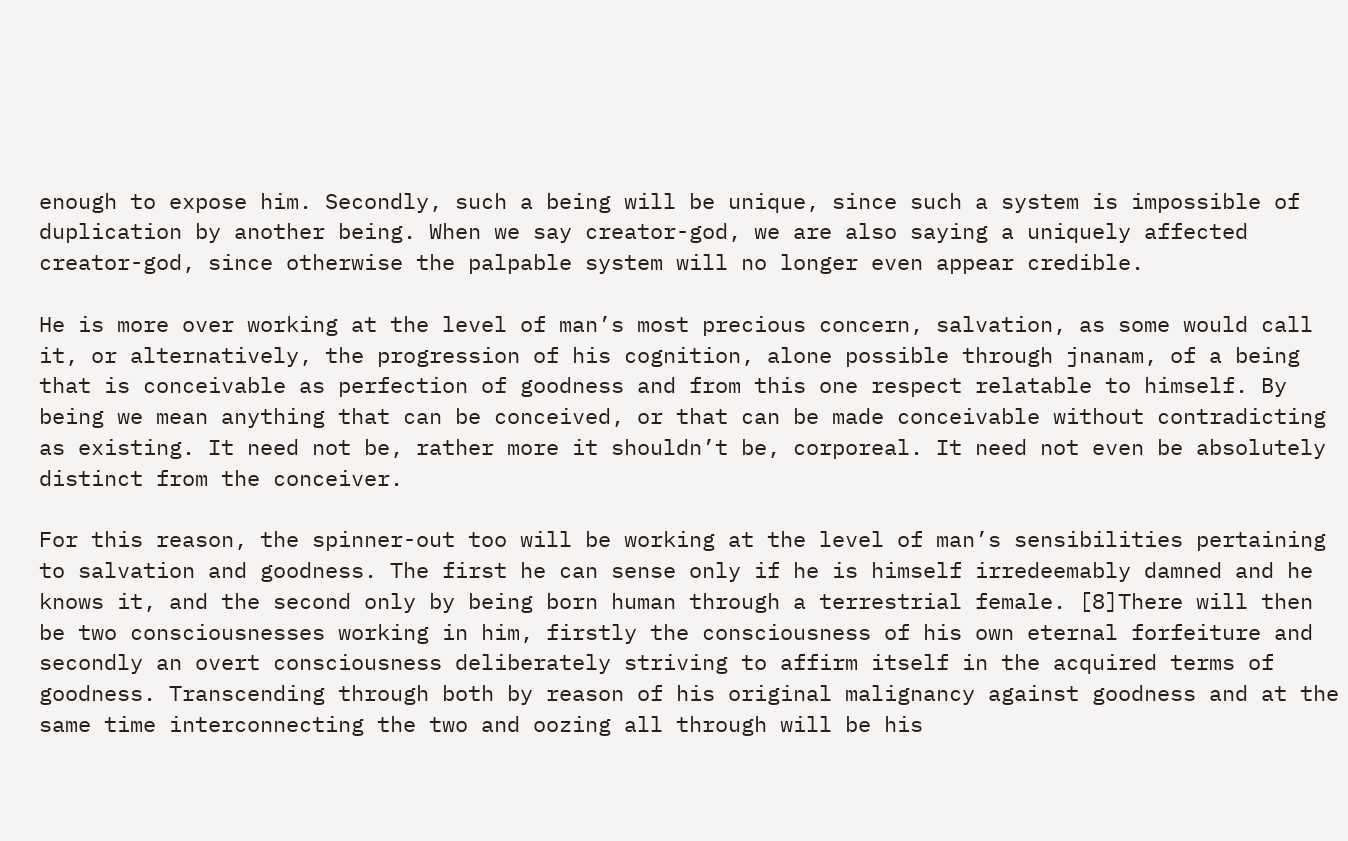enough to expose him. Secondly, such a being will be unique, since such a system is impossible of duplication by another being. When we say creator-god, we are also saying a uniquely affected creator-god, since otherwise the palpable system will no longer even appear credible.

He is more over working at the level of man’s most precious concern, salvation, as some would call it, or alternatively, the progression of his cognition, alone possible through jnanam, of a being that is conceivable as perfection of goodness and from this one respect relatable to himself. By being we mean anything that can be conceived, or that can be made conceivable without contradicting as existing. It need not be, rather more it shouldn’t be, corporeal. It need not even be absolutely distinct from the conceiver.

For this reason, the spinner-out too will be working at the level of man’s sensibilities pertaining to salvation and goodness. The first he can sense only if he is himself irredeemably damned and he knows it, and the second only by being born human through a terrestrial female. [8]There will then be two consciousnesses working in him, firstly the consciousness of his own eternal forfeiture and secondly an overt consciousness deliberately striving to affirm itself in the acquired terms of goodness. Transcending through both by reason of his original malignancy against goodness and at the same time interconnecting the two and oozing all through will be his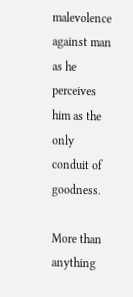malevolence against man as he perceives him as the only conduit of goodness.

More than anything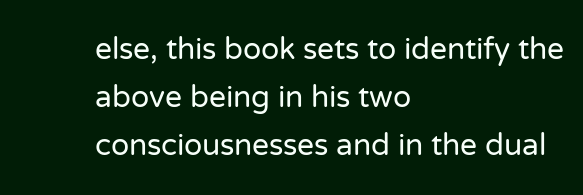else, this book sets to identify the above being in his two consciousnesses and in the dual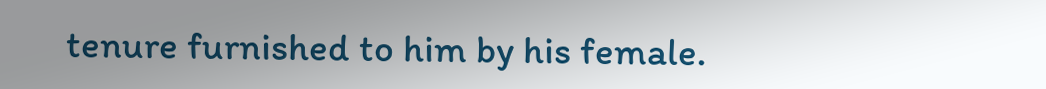tenure furnished to him by his female.